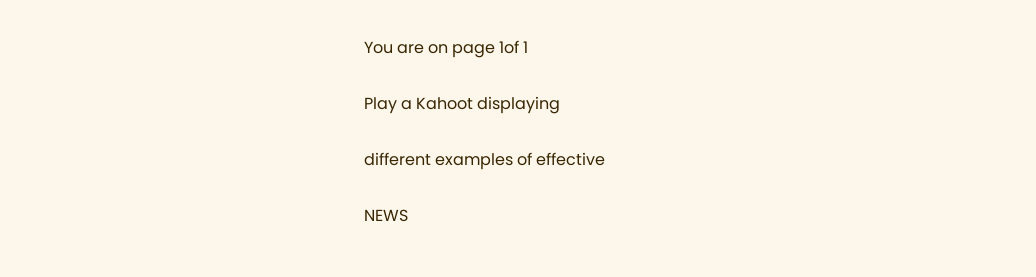You are on page 1of 1

Play a Kahoot displaying

different examples of effective

NEWS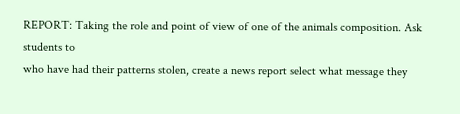REPORT: Taking the role and point of view of one of the animals composition. Ask students to
who have had their patterns stolen, create a news report select what message they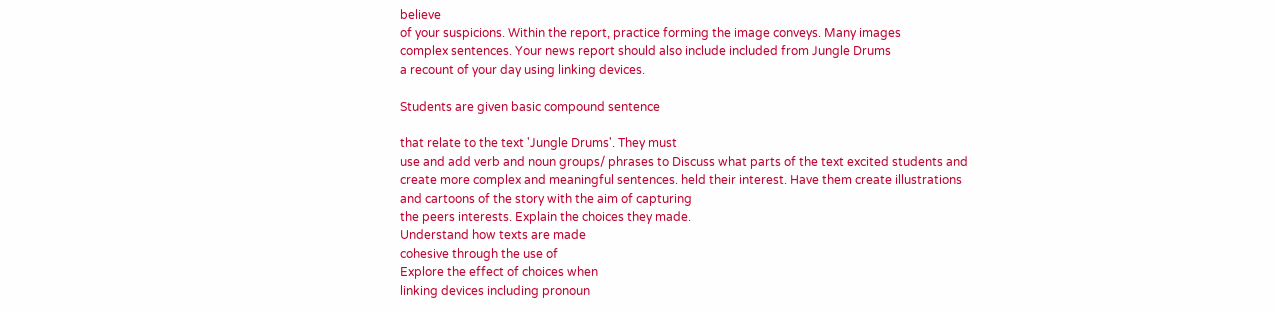believe
of your suspicions. Within the report, practice forming the image conveys. Many images
complex sentences. Your news report should also include included from Jungle Drums
a recount of your day using linking devices.

Students are given basic compound sentence

that relate to the text 'Jungle Drums'. They must
use and add verb and noun groups/ phrases to Discuss what parts of the text excited students and
create more complex and meaningful sentences. held their interest. Have them create illustrations
and cartoons of the story with the aim of capturing
the peers interests. Explain the choices they made.
Understand how texts are made
cohesive through the use of
Explore the effect of choices when
linking devices including pronoun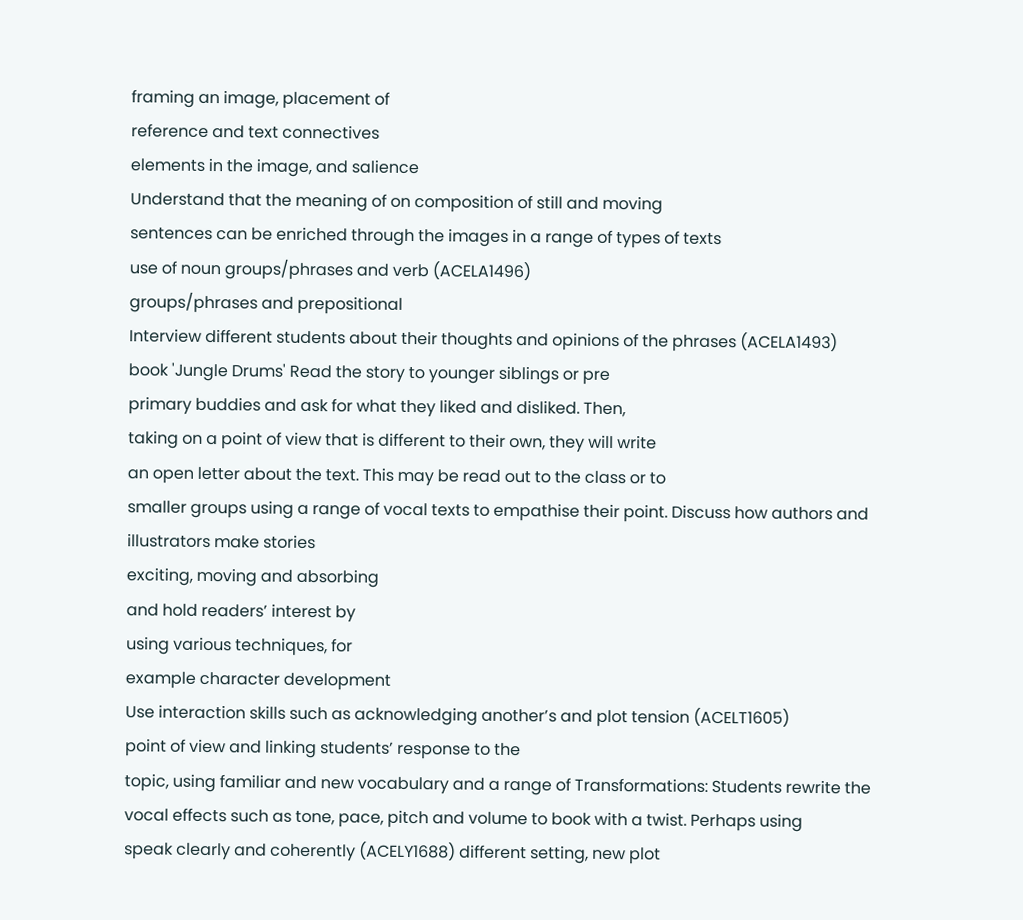framing an image, placement of
reference and text connectives
elements in the image, and salience
Understand that the meaning of on composition of still and moving
sentences can be enriched through the images in a range of types of texts
use of noun groups/phrases and verb (ACELA1496)
groups/phrases and prepositional
Interview different students about their thoughts and opinions of the phrases (ACELA1493)
book 'Jungle Drums' Read the story to younger siblings or pre
primary buddies and ask for what they liked and disliked. Then,
taking on a point of view that is different to their own, they will write
an open letter about the text. This may be read out to the class or to
smaller groups using a range of vocal texts to empathise their point. Discuss how authors and
illustrators make stories
exciting, moving and absorbing
and hold readers’ interest by
using various techniques, for
example character development
Use interaction skills such as acknowledging another’s and plot tension (ACELT1605)
point of view and linking students’ response to the
topic, using familiar and new vocabulary and a range of Transformations: Students rewrite the
vocal effects such as tone, pace, pitch and volume to book with a twist. Perhaps using
speak clearly and coherently (ACELY1688) different setting, new plot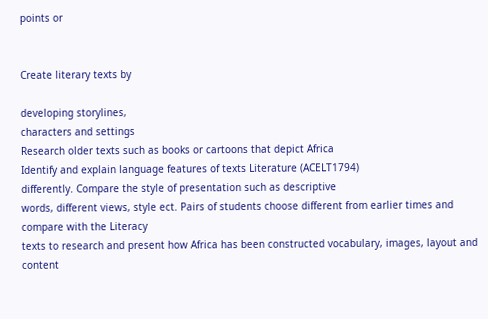points or


Create literary texts by

developing storylines,
characters and settings
Research older texts such as books or cartoons that depict Africa
Identify and explain language features of texts Literature (ACELT1794)
differently. Compare the style of presentation such as descriptive
words, different views, style ect. Pairs of students choose different from earlier times and compare with the Literacy
texts to research and present how Africa has been constructed vocabulary, images, layout and content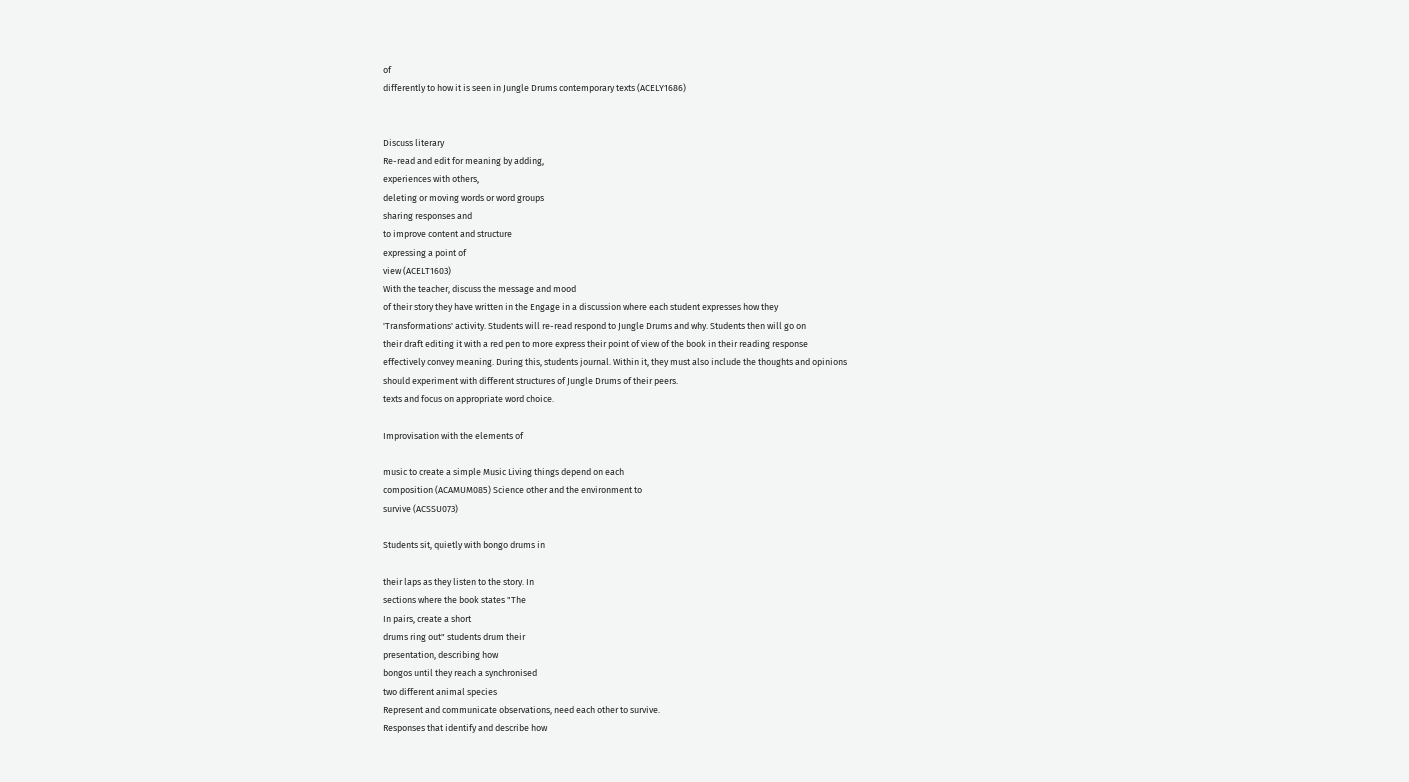of
differently to how it is seen in Jungle Drums contemporary texts (ACELY1686)


Discuss literary
Re-read and edit for meaning by adding,
experiences with others,
deleting or moving words or word groups
sharing responses and
to improve content and structure
expressing a point of
view (ACELT1603)
With the teacher, discuss the message and mood
of their story they have written in the Engage in a discussion where each student expresses how they
'Transformations' activity. Students will re-read respond to Jungle Drums and why. Students then will go on
their draft editing it with a red pen to more express their point of view of the book in their reading response
effectively convey meaning. During this, students journal. Within it, they must also include the thoughts and opinions
should experiment with different structures of Jungle Drums of their peers.
texts and focus on appropriate word choice.

Improvisation with the elements of

music to create a simple Music Living things depend on each
composition (ACAMUM085) Science other and the environment to
survive (ACSSU073)

Students sit, quietly with bongo drums in

their laps as they listen to the story. In
sections where the book states "The
In pairs, create a short
drums ring out" students drum their
presentation, describing how
bongos until they reach a synchronised
two different animal species
Represent and communicate observations, need each other to survive.
Responses that identify and describe how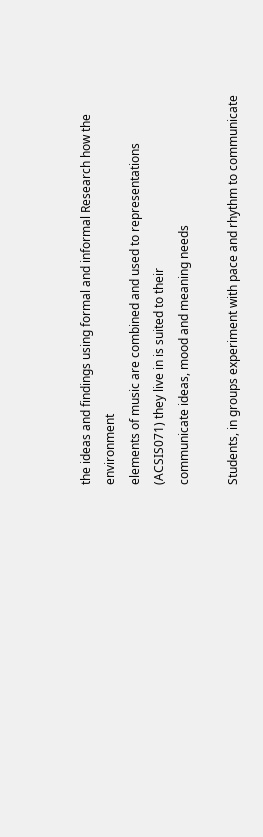the ideas and findings using formal and informal Research how the environment
elements of music are combined and used to representations (ACSIS071) they live in is suited to their
communicate ideas, mood and meaning needs

Students, in groups experiment with pace and rhythm to communicate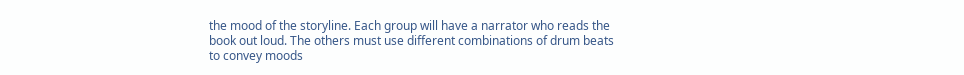the mood of the storyline. Each group will have a narrator who reads the
book out loud. The others must use different combinations of drum beats
to convey moods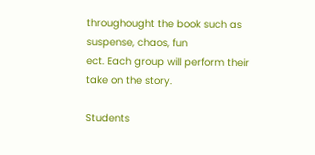throughought the book such as suspense, chaos, fun
ect. Each group will perform their take on the story.

Students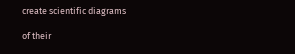create scientific diagrams

of their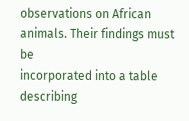observations on African
animals. Their findings must be
incorporated into a table describing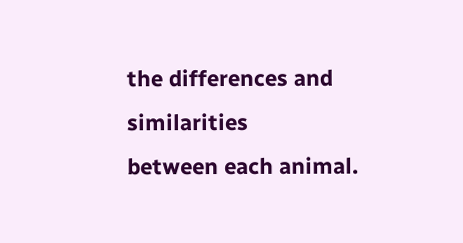the differences and similarities
between each animal.